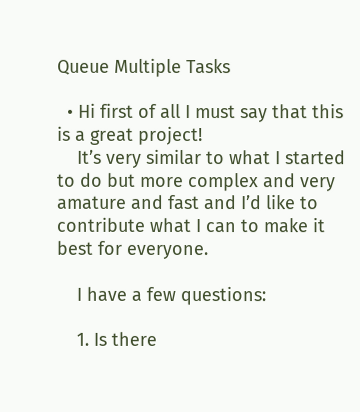Queue Multiple Tasks

  • Hi first of all I must say that this is a great project!
    It’s very similar to what I started to do but more complex and very amature and fast and I’d like to contribute what I can to make it best for everyone.

    I have a few questions:

    1. Is there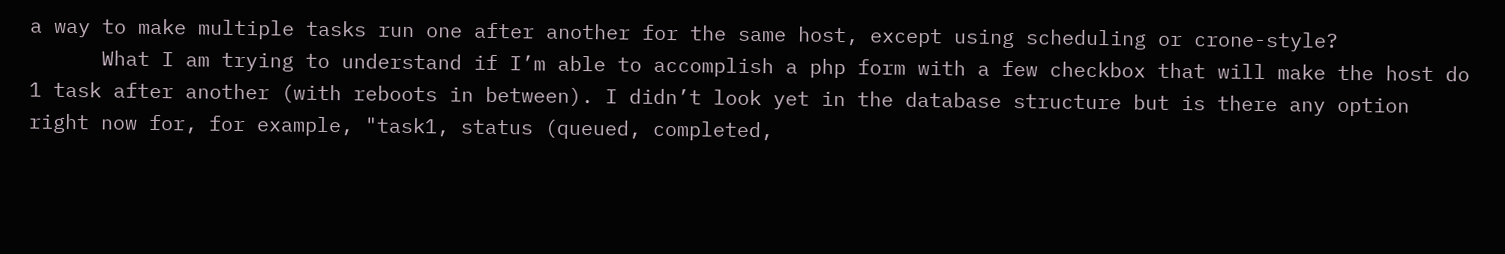a way to make multiple tasks run one after another for the same host, except using scheduling or crone-style?
      What I am trying to understand if I’m able to accomplish a php form with a few checkbox that will make the host do 1 task after another (with reboots in between). I didn’t look yet in the database structure but is there any option right now for, for example, "task1, status (queued, completed,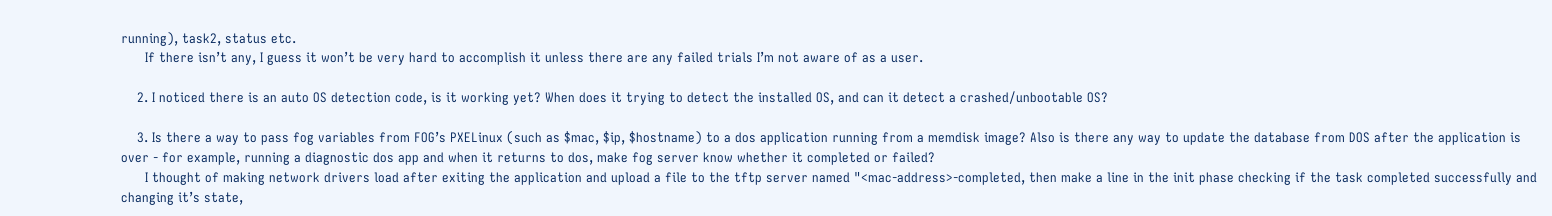running), task2, status etc.
      If there isn’t any, I guess it won’t be very hard to accomplish it unless there are any failed trials I’m not aware of as a user.

    2. I noticed there is an auto OS detection code, is it working yet? When does it trying to detect the installed OS, and can it detect a crashed/unbootable OS?

    3. Is there a way to pass fog variables from FOG’s PXELinux (such as $mac, $ip, $hostname) to a dos application running from a memdisk image? Also is there any way to update the database from DOS after the application is over - for example, running a diagnostic dos app and when it returns to dos, make fog server know whether it completed or failed?
      I thought of making network drivers load after exiting the application and upload a file to the tftp server named "<mac-address>-completed, then make a line in the init phase checking if the task completed successfully and changing it’s state,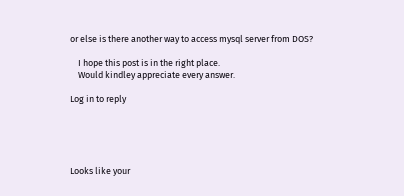or else is there another way to access mysql server from DOS?

    I hope this post is in the right place.
    Would kindley appreciate every answer.

Log in to reply





Looks like your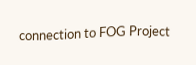connection to FOG Project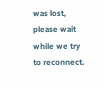was lost, please wait while we try to reconnect.